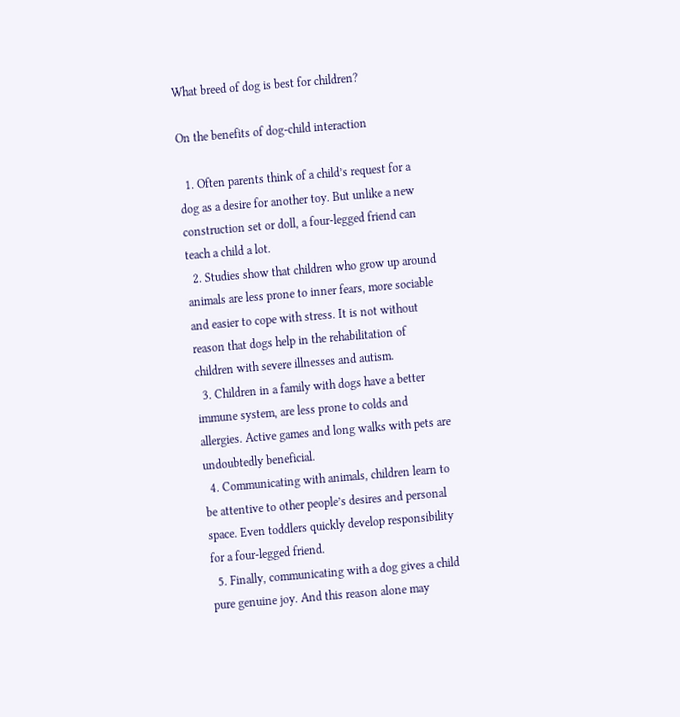What breed of dog is best for children?

On the benefits of dog-child interaction

  1. Often parents think of a child’s request for a dog as a desire for another toy. But unlike a new construction set or doll, a four-legged friend can teach a child a lot.
  2. Studies show that children who grow up around animals are less prone to inner fears, more sociable and easier to cope with stress. It is not without reason that dogs help in the rehabilitation of children with severe illnesses and autism.
  3. Children in a family with dogs have a better immune system, are less prone to colds and allergies. Active games and long walks with pets are undoubtedly beneficial.
  4. Communicating with animals, children learn to be attentive to other people’s desires and personal space. Even toddlers quickly develop responsibility for a four-legged friend.
  5. Finally, communicating with a dog gives a child pure genuine joy. And this reason alone may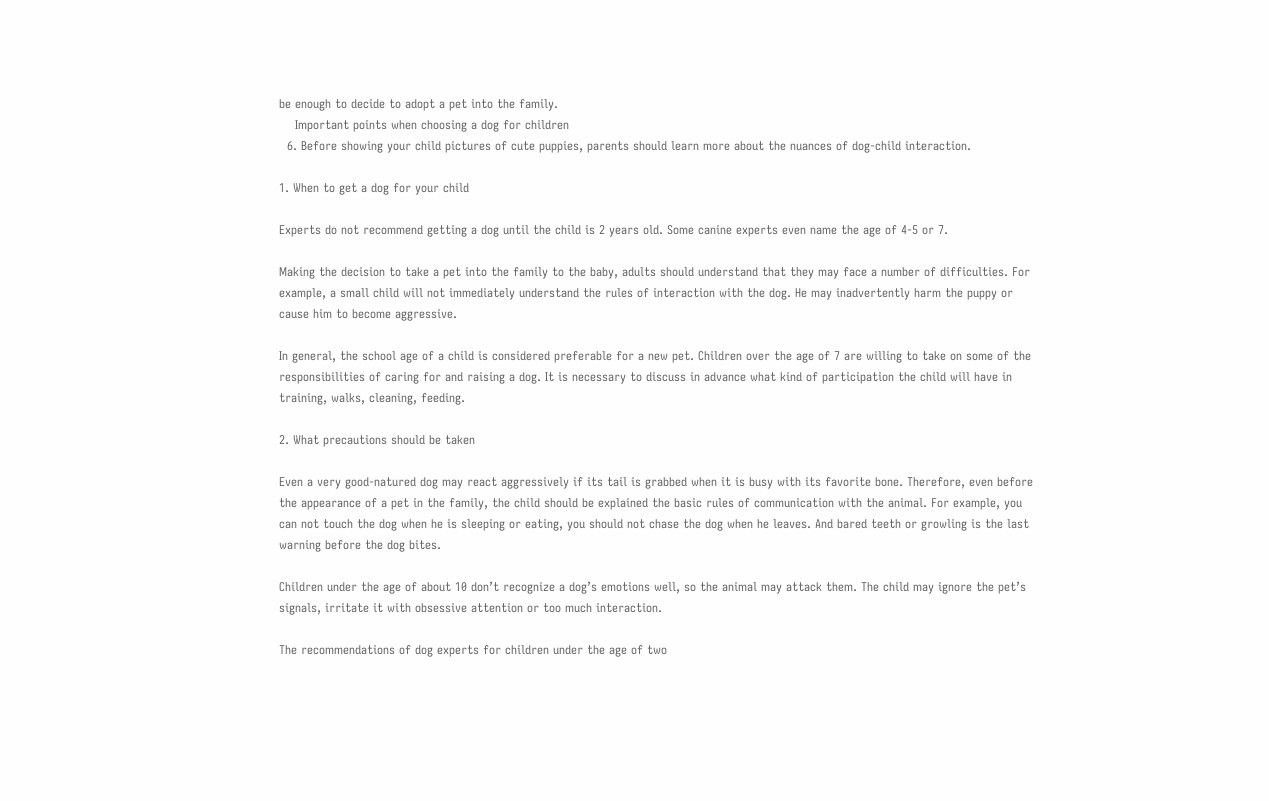be enough to decide to adopt a pet into the family.
    Important points when choosing a dog for children
  6. Before showing your child pictures of cute puppies, parents should learn more about the nuances of dog-child interaction.

1. When to get a dog for your child

Experts do not recommend getting a dog until the child is 2 years old. Some canine experts even name the age of 4-5 or 7.

Making the decision to take a pet into the family to the baby, adults should understand that they may face a number of difficulties. For example, a small child will not immediately understand the rules of interaction with the dog. He may inadvertently harm the puppy or cause him to become aggressive.

In general, the school age of a child is considered preferable for a new pet. Children over the age of 7 are willing to take on some of the responsibilities of caring for and raising a dog. It is necessary to discuss in advance what kind of participation the child will have in training, walks, cleaning, feeding.

2. What precautions should be taken

Even a very good-natured dog may react aggressively if its tail is grabbed when it is busy with its favorite bone. Therefore, even before the appearance of a pet in the family, the child should be explained the basic rules of communication with the animal. For example, you can not touch the dog when he is sleeping or eating, you should not chase the dog when he leaves. And bared teeth or growling is the last warning before the dog bites.

Children under the age of about 10 don’t recognize a dog’s emotions well, so the animal may attack them. The child may ignore the pet’s signals, irritate it with obsessive attention or too much interaction.

The recommendations of dog experts for children under the age of two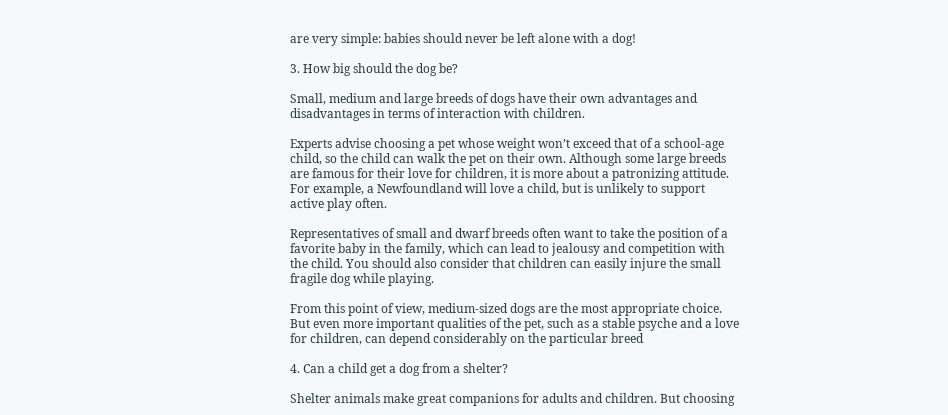are very simple: babies should never be left alone with a dog!

3. How big should the dog be?

Small, medium and large breeds of dogs have their own advantages and disadvantages in terms of interaction with children.

Experts advise choosing a pet whose weight won’t exceed that of a school-age child, so the child can walk the pet on their own. Although some large breeds are famous for their love for children, it is more about a patronizing attitude. For example, a Newfoundland will love a child, but is unlikely to support active play often.

Representatives of small and dwarf breeds often want to take the position of a favorite baby in the family, which can lead to jealousy and competition with the child. You should also consider that children can easily injure the small fragile dog while playing.

From this point of view, medium-sized dogs are the most appropriate choice. But even more important qualities of the pet, such as a stable psyche and a love for children, can depend considerably on the particular breed

4. Can a child get a dog from a shelter?

Shelter animals make great companions for adults and children. But choosing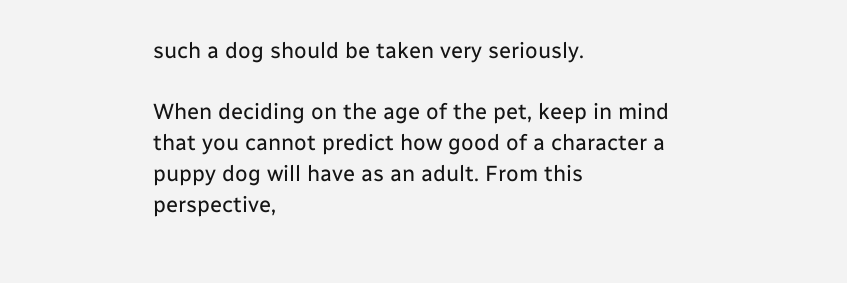such a dog should be taken very seriously.

When deciding on the age of the pet, keep in mind that you cannot predict how good of a character a puppy dog will have as an adult. From this perspective,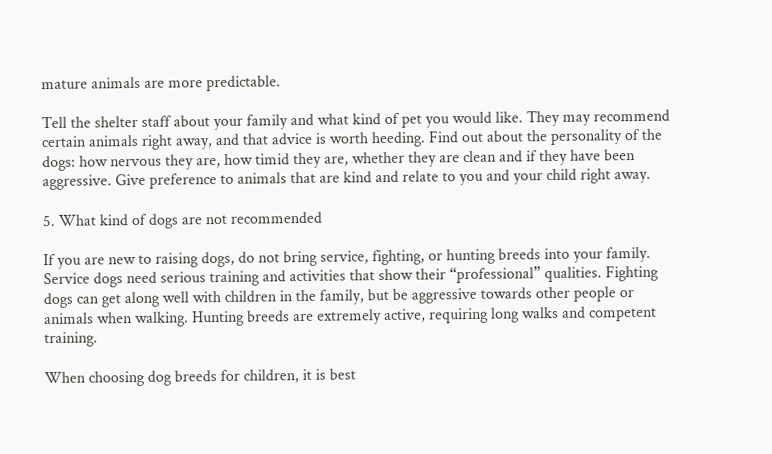mature animals are more predictable.

Tell the shelter staff about your family and what kind of pet you would like. They may recommend certain animals right away, and that advice is worth heeding. Find out about the personality of the dogs: how nervous they are, how timid they are, whether they are clean and if they have been aggressive. Give preference to animals that are kind and relate to you and your child right away.

5. What kind of dogs are not recommended

If you are new to raising dogs, do not bring service, fighting, or hunting breeds into your family. Service dogs need serious training and activities that show their “professional” qualities. Fighting dogs can get along well with children in the family, but be aggressive towards other people or animals when walking. Hunting breeds are extremely active, requiring long walks and competent training.

When choosing dog breeds for children, it is best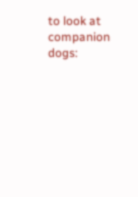to look at companion dogs: